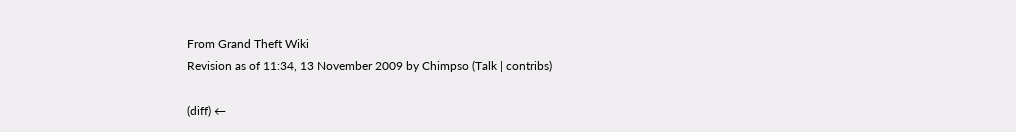From Grand Theft Wiki
Revision as of 11:34, 13 November 2009 by Chimpso (Talk | contribs)

(diff) ←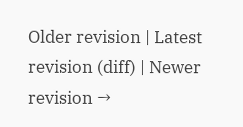Older revision | Latest revision (diff) | Newer revision →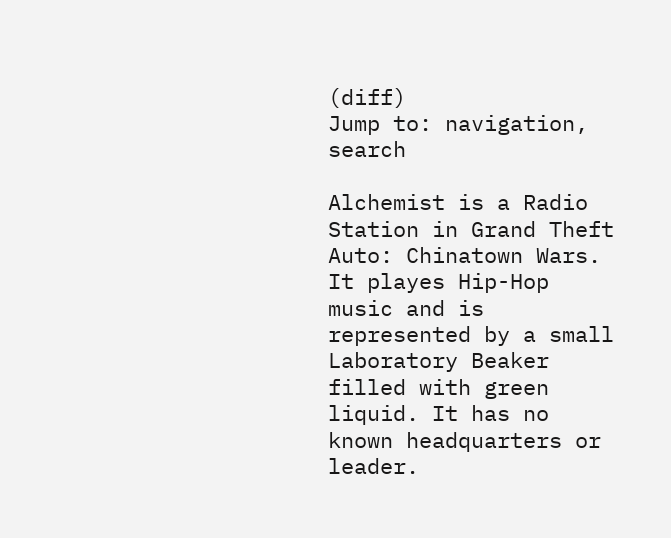(diff)
Jump to: navigation, search

Alchemist is a Radio Station in Grand Theft Auto: Chinatown Wars. It playes Hip-Hop music and is represented by a small Laboratory Beaker filled with green liquid. It has no known headquarters or leader.